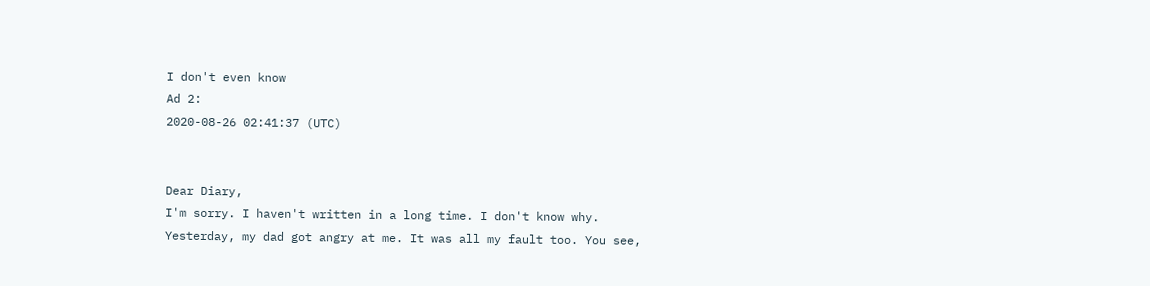I don't even know
Ad 2:
2020-08-26 02:41:37 (UTC)


Dear Diary,
I'm sorry. I haven't written in a long time. I don't know why. Yesterday, my dad got angry at me. It was all my fault too. You see,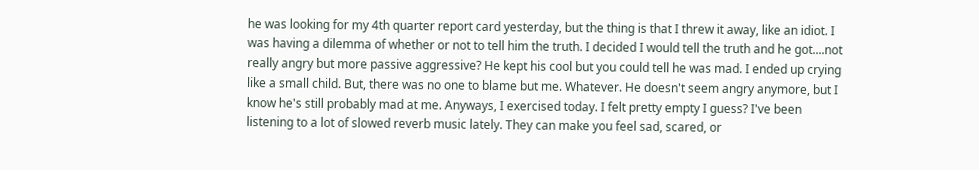he was looking for my 4th quarter report card yesterday, but the thing is that I threw it away, like an idiot. I was having a dilemma of whether or not to tell him the truth. I decided I would tell the truth and he got....not really angry but more passive aggressive? He kept his cool but you could tell he was mad. I ended up crying like a small child. But, there was no one to blame but me. Whatever. He doesn't seem angry anymore, but I know he's still probably mad at me. Anyways, I exercised today. I felt pretty empty I guess? I've been listening to a lot of slowed reverb music lately. They can make you feel sad, scared, or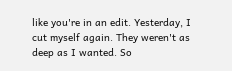like you're in an edit. Yesterday, I cut myself again. They weren't as deep as I wanted. So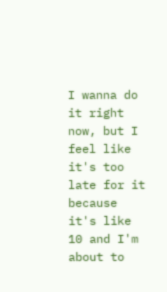I wanna do it right now, but I feel like it's too late for it because it's like 10 and I'm about to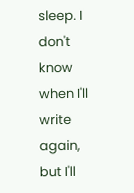sleep. I don't know when I'll write again, but I'll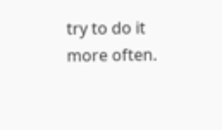try to do it more often.